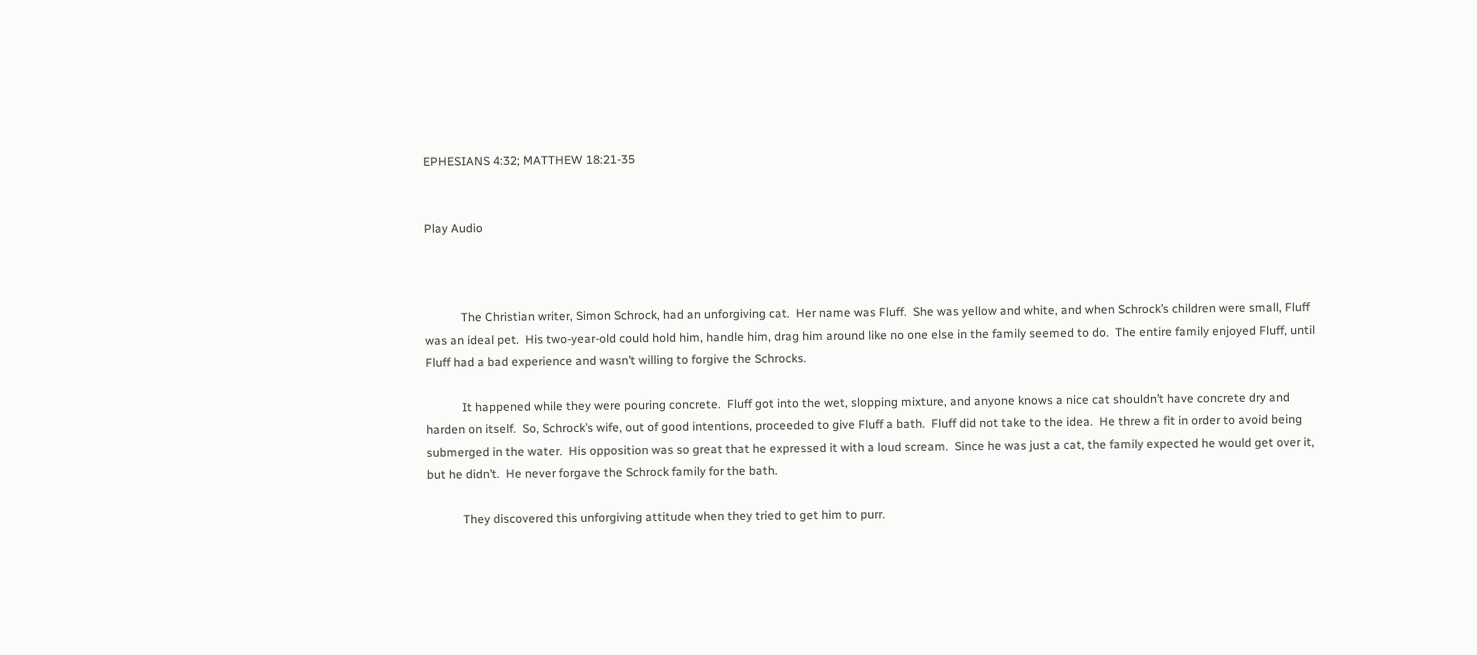EPHESIANS 4:32; MATTHEW 18:21-35


Play Audio



            The Christian writer, Simon Schrock, had an unforgiving cat.  Her name was Fluff.  She was yellow and white, and when Schrock’s children were small, Fluff was an ideal pet.  His two-year-old could hold him, handle him, drag him around like no one else in the family seemed to do.  The entire family enjoyed Fluff, until Fluff had a bad experience and wasn’t willing to forgive the Schrocks.

            It happened while they were pouring concrete.  Fluff got into the wet, slopping mixture, and anyone knows a nice cat shouldn’t have concrete dry and harden on itself.  So, Schrock’s wife, out of good intentions, proceeded to give Fluff a bath.  Fluff did not take to the idea.  He threw a fit in order to avoid being submerged in the water.  His opposition was so great that he expressed it with a loud scream.  Since he was just a cat, the family expected he would get over it, but he didn’t.  He never forgave the Schrock family for the bath.

            They discovered this unforgiving attitude when they tried to get him to purr.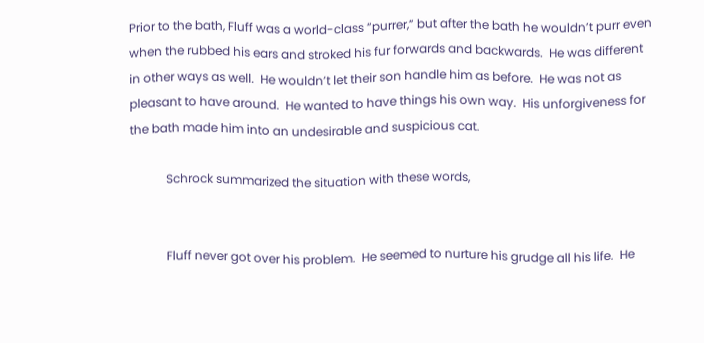Prior to the bath, Fluff was a world-class “purrer,” but after the bath he wouldn’t purr even when the rubbed his ears and stroked his fur forwards and backwards.  He was different in other ways as well.  He wouldn’t let their son handle him as before.  He was not as pleasant to have around.  He wanted to have things his own way.  His unforgiveness for the bath made him into an undesirable and suspicious cat.

            Schrock summarized the situation with these words,


            Fluff never got over his problem.  He seemed to nurture his grudge all his life.  He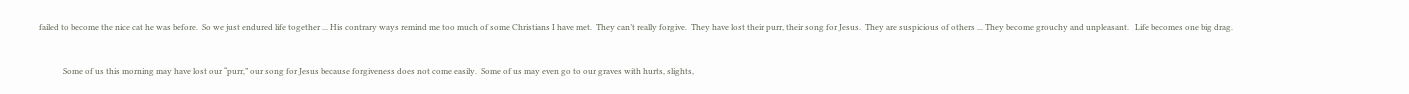failed to become the nice cat he was before.  So we just endured life together ... His contrary ways remind me too much of some Christians I have met.  They can’t really forgive.  They have lost their purr, their song for Jesus.  They are suspicious of others ... They become grouchy and unpleasant.   Life becomes one big drag.


            Some of us this morning may have lost our “purr,” our song for Jesus because forgiveness does not come easily.  Some of us may even go to our graves with hurts, slights,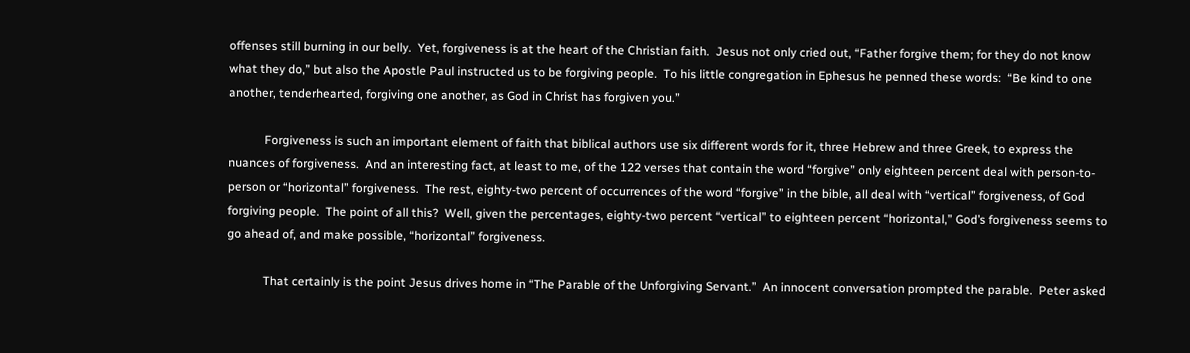offenses still burning in our belly.  Yet, forgiveness is at the heart of the Christian faith.  Jesus not only cried out, “Father forgive them; for they do not know what they do,” but also the Apostle Paul instructed us to be forgiving people.  To his little congregation in Ephesus he penned these words:  “Be kind to one another, tenderhearted, forgiving one another, as God in Christ has forgiven you.”

            Forgiveness is such an important element of faith that biblical authors use six different words for it, three Hebrew and three Greek, to express the nuances of forgiveness.  And an interesting fact, at least to me, of the 122 verses that contain the word “forgive” only eighteen percent deal with person-to-person or “horizontal” forgiveness.  The rest, eighty-two percent of occurrences of the word “forgive” in the bible, all deal with “vertical” forgiveness, of God forgiving people.  The point of all this?  Well, given the percentages, eighty-two percent “vertical” to eighteen percent “horizontal,” God’s forgiveness seems to go ahead of, and make possible, “horizontal” forgiveness.

            That certainly is the point Jesus drives home in “The Parable of the Unforgiving Servant.”  An innocent conversation prompted the parable.  Peter asked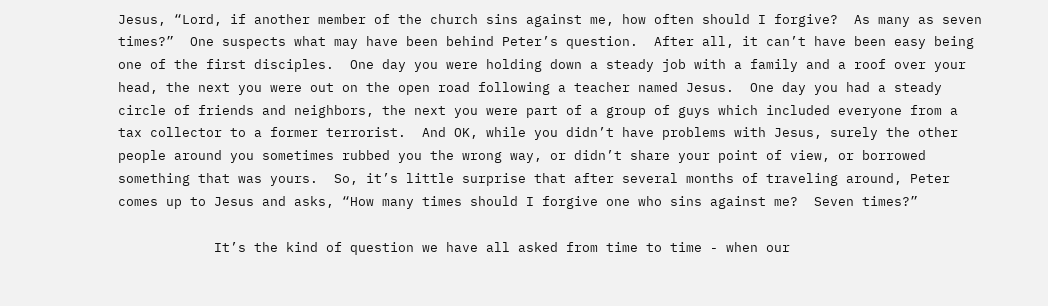Jesus, “Lord, if another member of the church sins against me, how often should I forgive?  As many as seven times?”  One suspects what may have been behind Peter’s question.  After all, it can’t have been easy being one of the first disciples.  One day you were holding down a steady job with a family and a roof over your head, the next you were out on the open road following a teacher named Jesus.  One day you had a steady circle of friends and neighbors, the next you were part of a group of guys which included everyone from a tax collector to a former terrorist.  And OK, while you didn’t have problems with Jesus, surely the other people around you sometimes rubbed you the wrong way, or didn’t share your point of view, or borrowed something that was yours.  So, it’s little surprise that after several months of traveling around, Peter comes up to Jesus and asks, “How many times should I forgive one who sins against me?  Seven times?”

            It’s the kind of question we have all asked from time to time - when our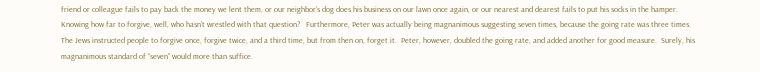friend or colleague fails to pay back the money we lent them, or our neighbor’s dog does his business on our lawn once again, or our nearest and dearest fails to put his socks in the hamper.  Knowing how far to forgive, well, who hasn’t wrestled with that question?   Furthermore, Peter was actually being magnanimous suggesting seven times, because the going rate was three times.  The Jews instructed people to forgive once, forgive twice, and a third time, but from then on, forget it.  Peter, however, doubled the going rate, and added another for good measure.  Surely, his magnanimous standard of “seven” would more than suffice.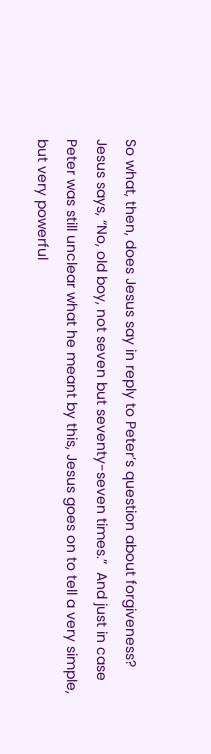So what, then, does Jesus say in reply to Peter’s question about forgiveness?  Jesus says, “No, old boy, not seven but seventy-seven times.”  And just in case Peter was still unclear what he meant by this, Jesus goes on to tell a very simple, but very powerful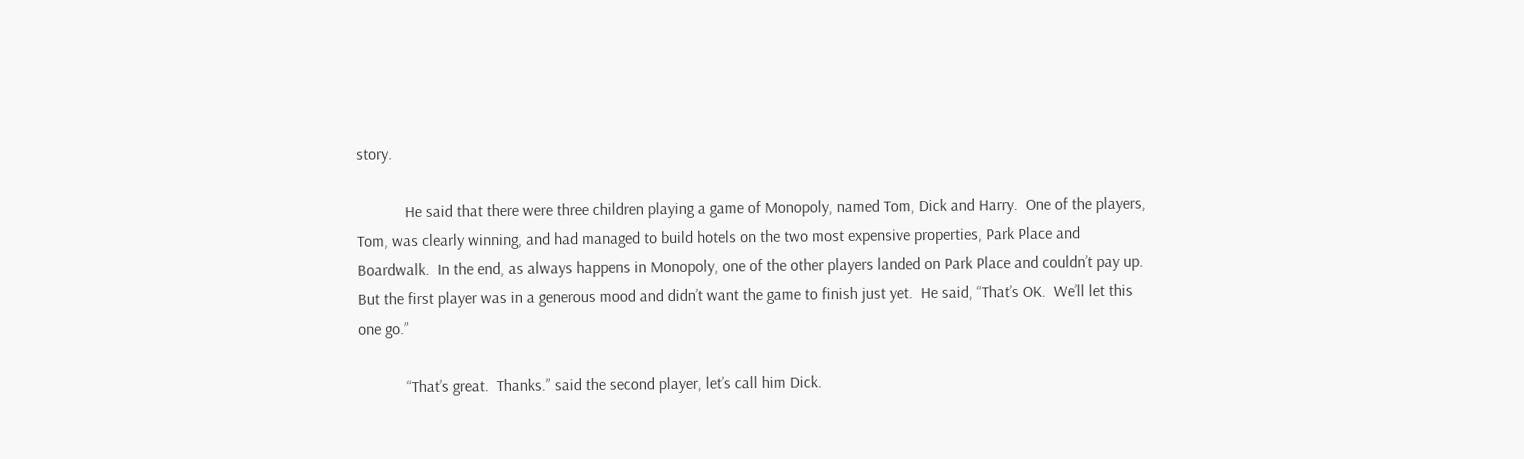story.

            He said that there were three children playing a game of Monopoly, named Tom, Dick and Harry.  One of the players, Tom, was clearly winning, and had managed to build hotels on the two most expensive properties, Park Place and Boardwalk.  In the end, as always happens in Monopoly, one of the other players landed on Park Place and couldn’t pay up.  But the first player was in a generous mood and didn’t want the game to finish just yet.  He said, “That’s OK.  We’ll let this one go.”

            “That’s great.  Thanks.” said the second player, let’s call him Dick.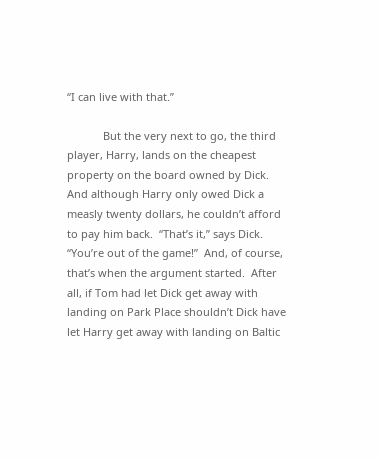“I can live with that.”

            But the very next to go, the third player, Harry, lands on the cheapest property on the board owned by Dick.  And although Harry only owed Dick a measly twenty dollars, he couldn’t afford to pay him back.  “That’s it,” says Dick.  “You’re out of the game!”  And, of course, that’s when the argument started.  After all, if Tom had let Dick get away with landing on Park Place shouldn’t Dick have let Harry get away with landing on Baltic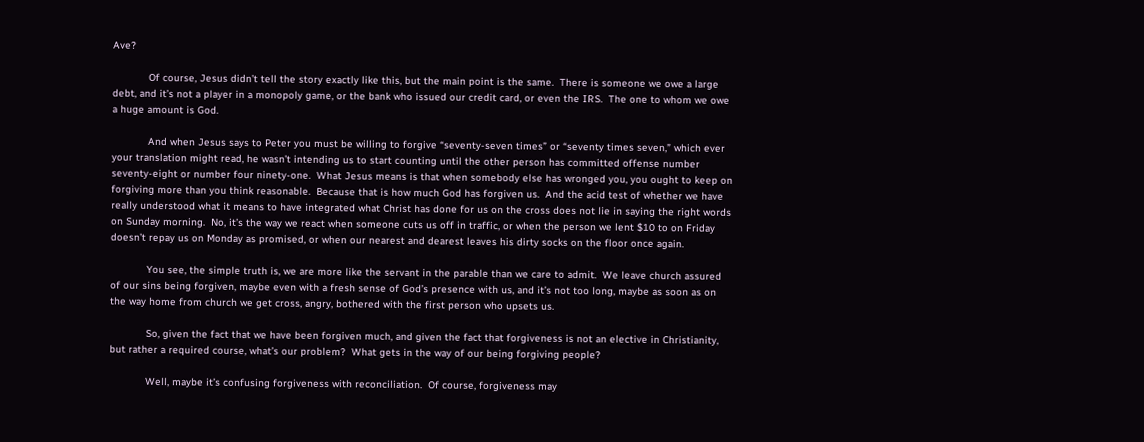Ave?

            Of course, Jesus didn’t tell the story exactly like this, but the main point is the same.  There is someone we owe a large debt, and it’s not a player in a monopoly game, or the bank who issued our credit card, or even the IRS.  The one to whom we owe a huge amount is God.

            And when Jesus says to Peter you must be willing to forgive “seventy-seven times” or “seventy times seven,” which ever your translation might read, he wasn’t intending us to start counting until the other person has committed offense number seventy-eight or number four ninety-one.  What Jesus means is that when somebody else has wronged you, you ought to keep on forgiving more than you think reasonable.  Because that is how much God has forgiven us.  And the acid test of whether we have really understood what it means to have integrated what Christ has done for us on the cross does not lie in saying the right words on Sunday morning.  No, it’s the way we react when someone cuts us off in traffic, or when the person we lent $10 to on Friday doesn’t repay us on Monday as promised, or when our nearest and dearest leaves his dirty socks on the floor once again.

            You see, the simple truth is, we are more like the servant in the parable than we care to admit.  We leave church assured of our sins being forgiven, maybe even with a fresh sense of God’s presence with us, and it’s not too long, maybe as soon as on the way home from church we get cross, angry, bothered with the first person who upsets us.

            So, given the fact that we have been forgiven much, and given the fact that forgiveness is not an elective in Christianity, but rather a required course, what’s our problem?  What gets in the way of our being forgiving people?

            Well, maybe it’s confusing forgiveness with reconciliation.  Of course, forgiveness may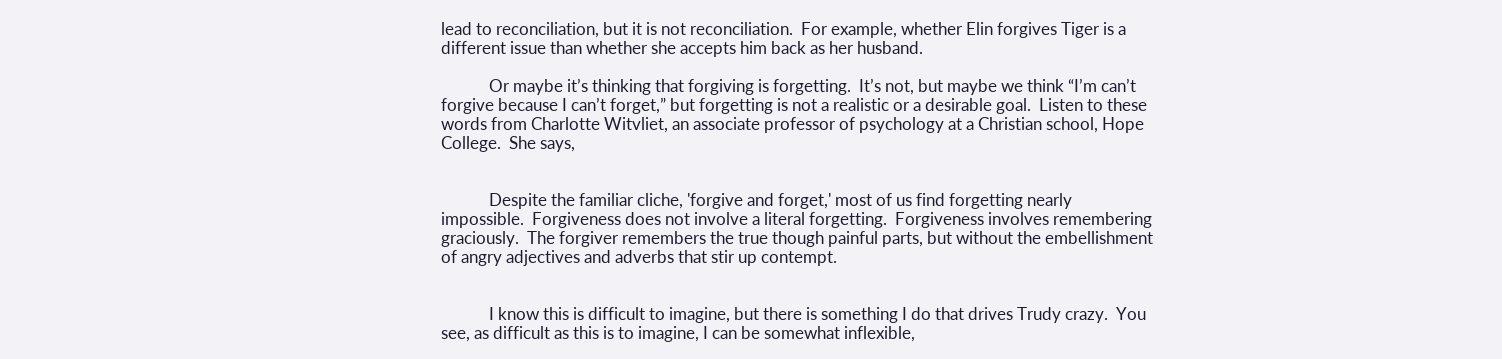lead to reconciliation, but it is not reconciliation.  For example, whether Elin forgives Tiger is a different issue than whether she accepts him back as her husband.

            Or maybe it’s thinking that forgiving is forgetting.  It’s not, but maybe we think “I’m can’t forgive because I can’t forget,” but forgetting is not a realistic or a desirable goal.  Listen to these words from Charlotte Witvliet, an associate professor of psychology at a Christian school, Hope College.  She says,


            Despite the familiar cliche, 'forgive and forget,' most of us find forgetting nearly impossible.  Forgiveness does not involve a literal forgetting.  Forgiveness involves remembering graciously.  The forgiver remembers the true though painful parts, but without the embellishment of angry adjectives and adverbs that stir up contempt.


            I know this is difficult to imagine, but there is something I do that drives Trudy crazy.  You see, as difficult as this is to imagine, I can be somewhat inflexible,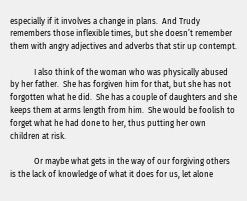especially if it involves a change in plans.  And Trudy remembers those inflexible times, but she doesn’t remember them with angry adjectives and adverbs that stir up contempt.

            I also think of the woman who was physically abused by her father.  She has forgiven him for that, but she has not forgotten what he did.  She has a couple of daughters and she keeps them at arms length from him.  She would be foolish to forget what he had done to her, thus putting her own children at risk.

            Or maybe what gets in the way of our forgiving others is the lack of knowledge of what it does for us, let alone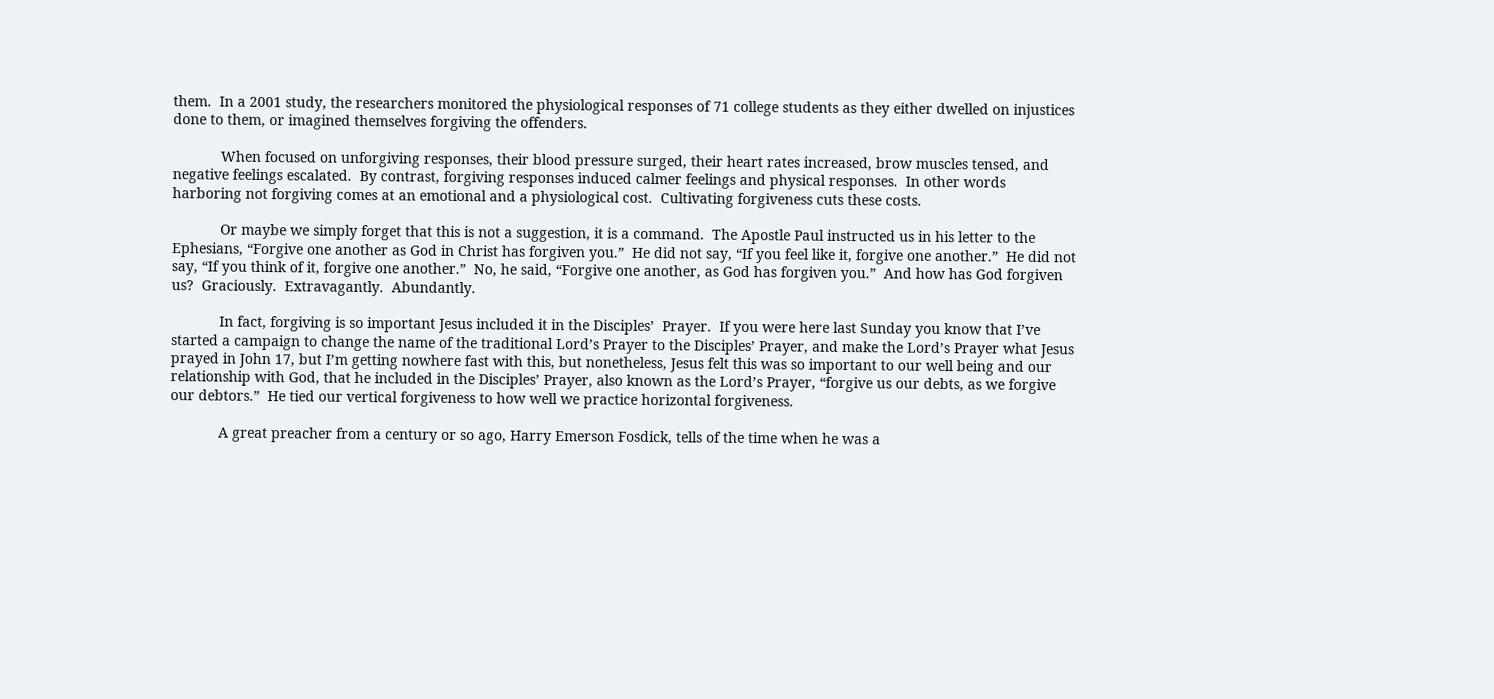them.  In a 2001 study, the researchers monitored the physiological responses of 71 college students as they either dwelled on injustices done to them, or imagined themselves forgiving the offenders.

            When focused on unforgiving responses, their blood pressure surged, their heart rates increased, brow muscles tensed, and negative feelings escalated.  By contrast, forgiving responses induced calmer feelings and physical responses.  In other words harboring not forgiving comes at an emotional and a physiological cost.  Cultivating forgiveness cuts these costs.

            Or maybe we simply forget that this is not a suggestion, it is a command.  The Apostle Paul instructed us in his letter to the Ephesians, “Forgive one another as God in Christ has forgiven you.”  He did not say, “If you feel like it, forgive one another.”  He did not say, “If you think of it, forgive one another.”  No, he said, “Forgive one another, as God has forgiven you.”  And how has God forgiven us?  Graciously.  Extravagantly.  Abundantly.

            In fact, forgiving is so important Jesus included it in the Disciples’  Prayer.  If you were here last Sunday you know that I’ve started a campaign to change the name of the traditional Lord’s Prayer to the Disciples’ Prayer, and make the Lord’s Prayer what Jesus prayed in John 17, but I’m getting nowhere fast with this, but nonetheless, Jesus felt this was so important to our well being and our relationship with God, that he included in the Disciples’ Prayer, also known as the Lord’s Prayer, “forgive us our debts, as we forgive our debtors.”  He tied our vertical forgiveness to how well we practice horizontal forgiveness.

            A great preacher from a century or so ago, Harry Emerson Fosdick, tells of the time when he was a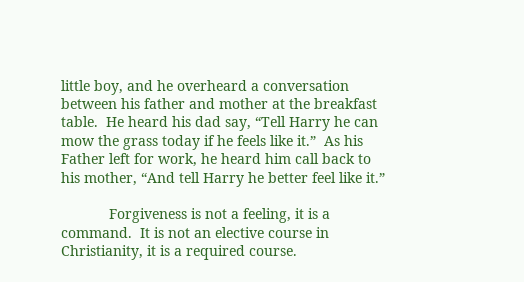little boy, and he overheard a conversation between his father and mother at the breakfast table.  He heard his dad say, “Tell Harry he can mow the grass today if he feels like it.”  As his Father left for work, he heard him call back to his mother, “And tell Harry he better feel like it.”

            Forgiveness is not a feeling, it is a command.  It is not an elective course in Christianity, it is a required course.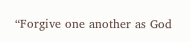“Forgive one another as God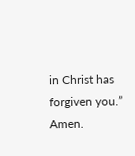in Christ has forgiven you.”  Amen.